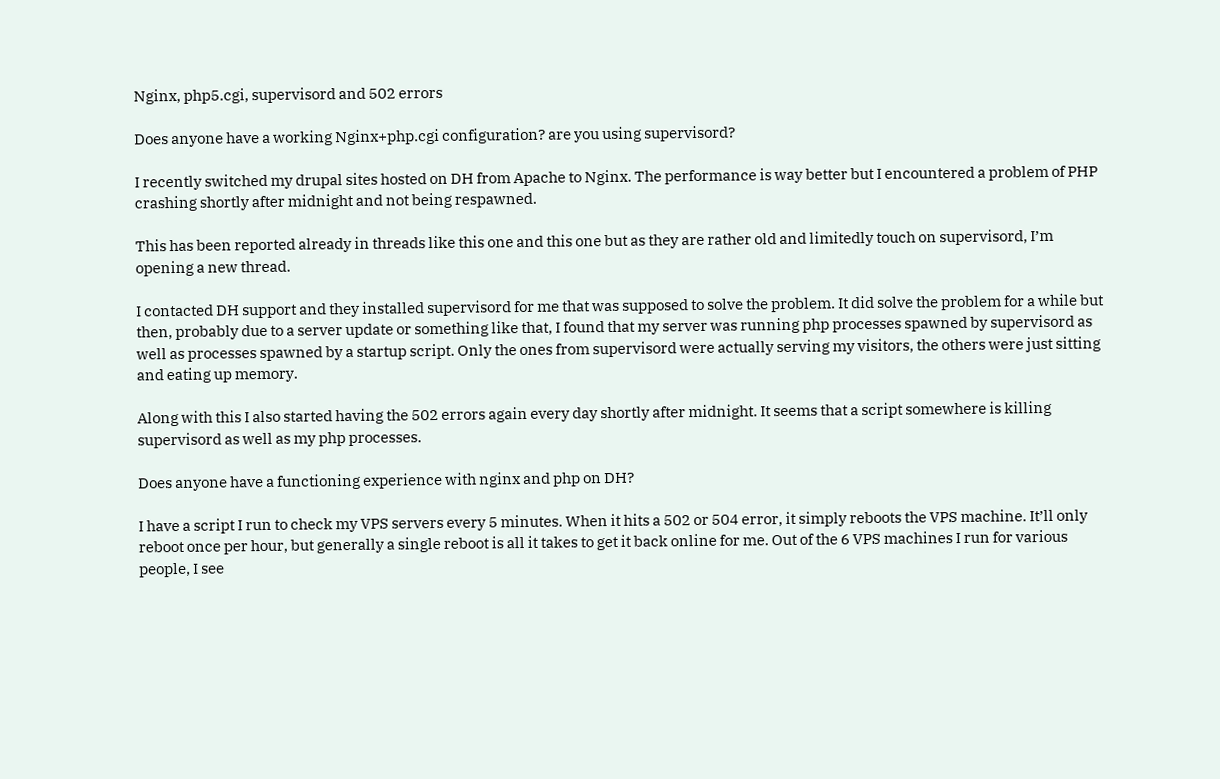Nginx, php5.cgi, supervisord and 502 errors

Does anyone have a working Nginx+php.cgi configuration? are you using supervisord?

I recently switched my drupal sites hosted on DH from Apache to Nginx. The performance is way better but I encountered a problem of PHP crashing shortly after midnight and not being respawned.

This has been reported already in threads like this one and this one but as they are rather old and limitedly touch on supervisord, I’m opening a new thread.

I contacted DH support and they installed supervisord for me that was supposed to solve the problem. It did solve the problem for a while but then, probably due to a server update or something like that, I found that my server was running php processes spawned by supervisord as well as processes spawned by a startup script. Only the ones from supervisord were actually serving my visitors, the others were just sitting and eating up memory.

Along with this I also started having the 502 errors again every day shortly after midnight. It seems that a script somewhere is killing supervisord as well as my php processes.

Does anyone have a functioning experience with nginx and php on DH?

I have a script I run to check my VPS servers every 5 minutes. When it hits a 502 or 504 error, it simply reboots the VPS machine. It’ll only reboot once per hour, but generally a single reboot is all it takes to get it back online for me. Out of the 6 VPS machines I run for various people, I see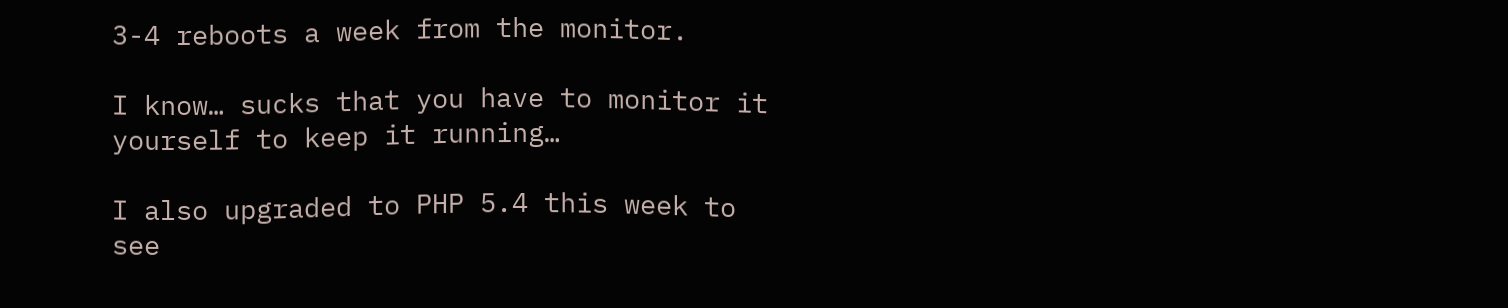3-4 reboots a week from the monitor.

I know… sucks that you have to monitor it yourself to keep it running…

I also upgraded to PHP 5.4 this week to see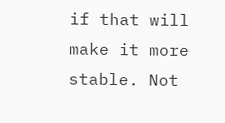if that will make it more stable. Not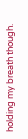holding my breath though.